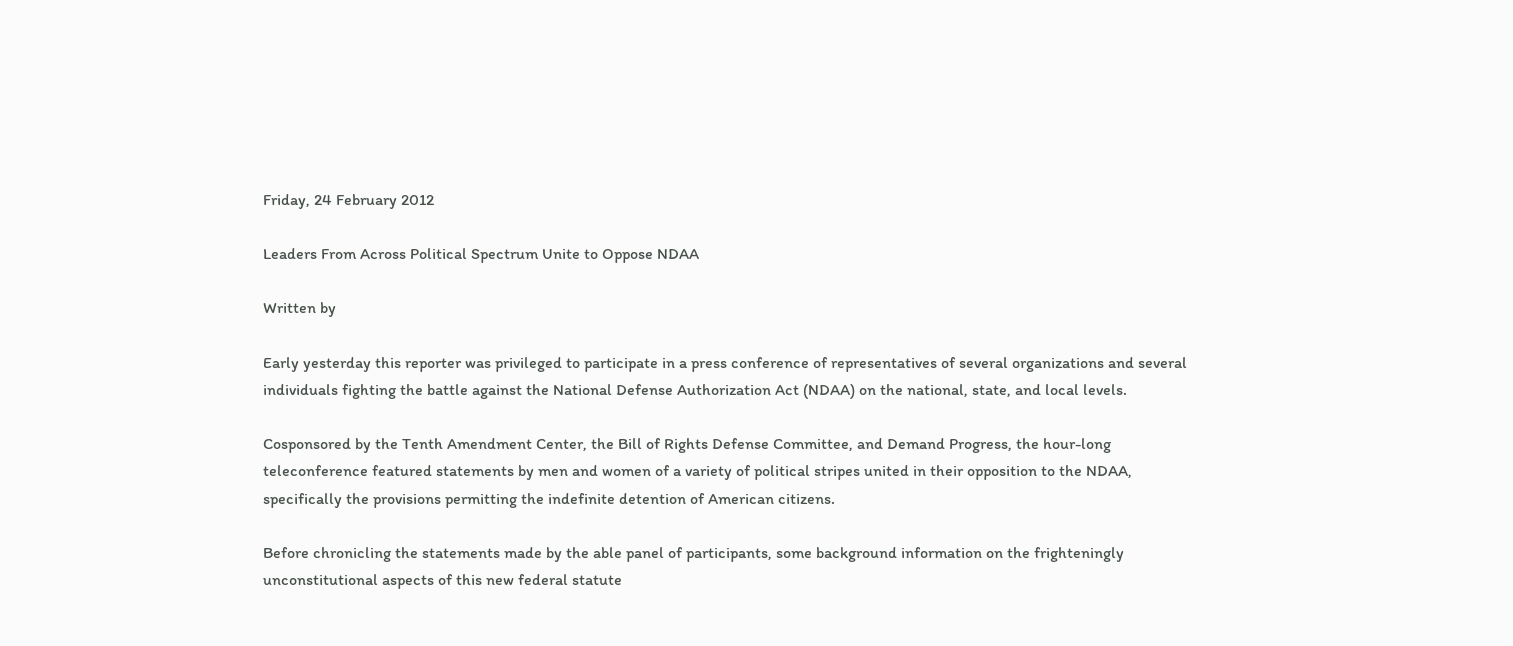Friday, 24 February 2012

Leaders From Across Political Spectrum Unite to Oppose NDAA

Written by

Early yesterday this reporter was privileged to participate in a press conference of representatives of several organizations and several individuals fighting the battle against the National Defense Authorization Act (NDAA) on the national, state, and local levels.

Cosponsored by the Tenth Amendment Center, the Bill of Rights Defense Committee, and Demand Progress, the hour-long teleconference featured statements by men and women of a variety of political stripes united in their opposition to the NDAA, specifically the provisions permitting the indefinite detention of American citizens.

Before chronicling the statements made by the able panel of participants, some background information on the frighteningly unconstitutional aspects of this new federal statute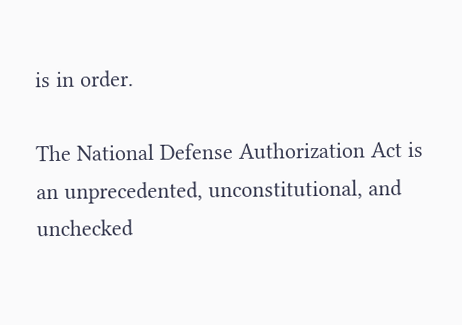is in order.

The National Defense Authorization Act is an unprecedented, unconstitutional, and unchecked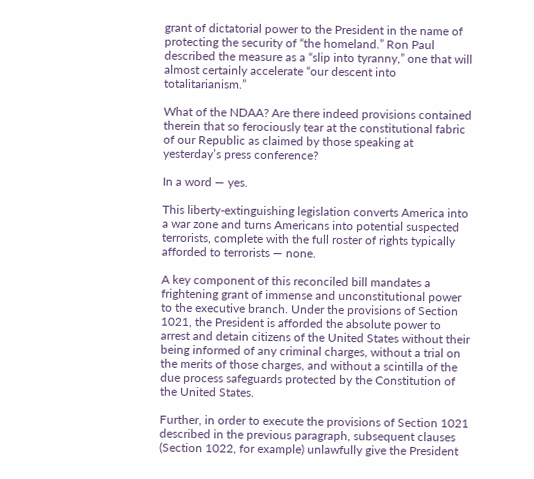grant of dictatorial power to the President in the name of protecting the security of “the homeland.” Ron Paul described the measure as a “slip into tyranny,” one that will almost certainly accelerate “our descent into totalitarianism.”

What of the NDAA? Are there indeed provisions contained therein that so ferociously tear at the constitutional fabric of our Republic as claimed by those speaking at yesterday’s press conference?

In a word — yes.

This liberty-extinguishing legislation converts America into a war zone and turns Americans into potential suspected terrorists, complete with the full roster of rights typically afforded to terrorists — none.

A key component of this reconciled bill mandates a frightening grant of immense and unconstitutional power to the executive branch. Under the provisions of Section 1021, the President is afforded the absolute power to arrest and detain citizens of the United States without their being informed of any criminal charges, without a trial on the merits of those charges, and without a scintilla of the due process safeguards protected by the Constitution of the United States.

Further, in order to execute the provisions of Section 1021 described in the previous paragraph, subsequent clauses (Section 1022, for example) unlawfully give the President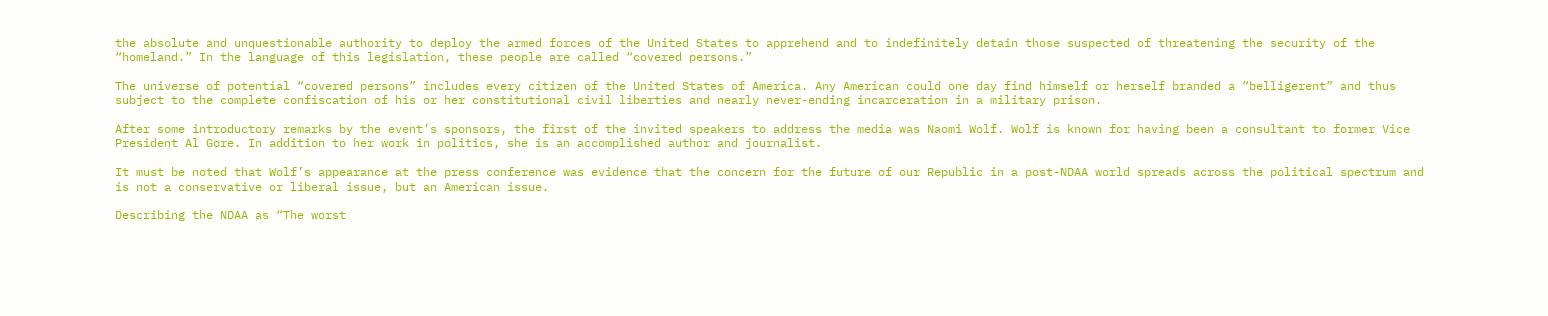the absolute and unquestionable authority to deploy the armed forces of the United States to apprehend and to indefinitely detain those suspected of threatening the security of the “homeland.” In the language of this legislation, these people are called “covered persons.”

The universe of potential “covered persons” includes every citizen of the United States of America. Any American could one day find himself or herself branded a “belligerent” and thus subject to the complete confiscation of his or her constitutional civil liberties and nearly never-ending incarceration in a military prison.

After some introductory remarks by the event’s sponsors, the first of the invited speakers to address the media was Naomi Wolf. Wolf is known for having been a consultant to former Vice President Al Gore. In addition to her work in politics, she is an accomplished author and journalist.

It must be noted that Wolf’s appearance at the press conference was evidence that the concern for the future of our Republic in a post-NDAA world spreads across the political spectrum and is not a conservative or liberal issue, but an American issue.

Describing the NDAA as “The worst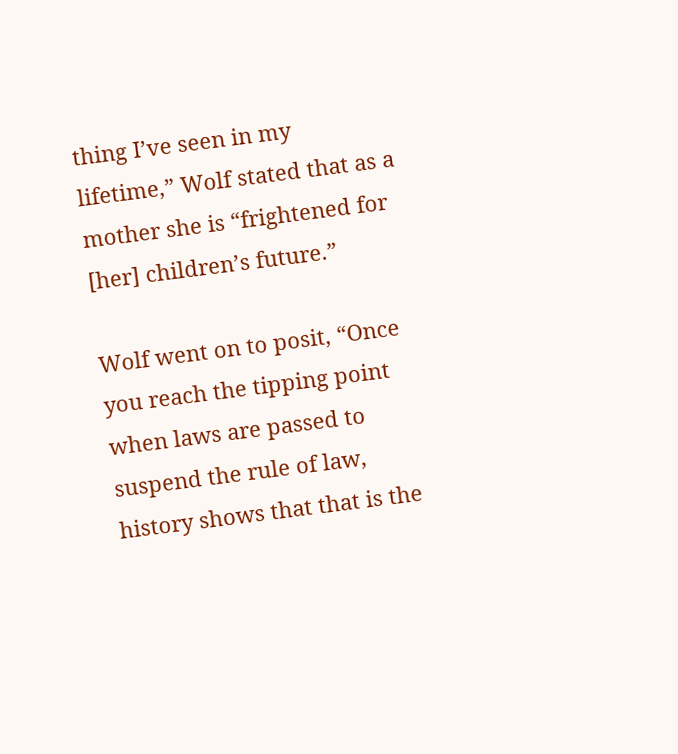thing I’ve seen in my lifetime,” Wolf stated that as a mother she is “frightened for [her] children’s future.”

Wolf went on to posit, “Once you reach the tipping point when laws are passed to suspend the rule of law, history shows that that is the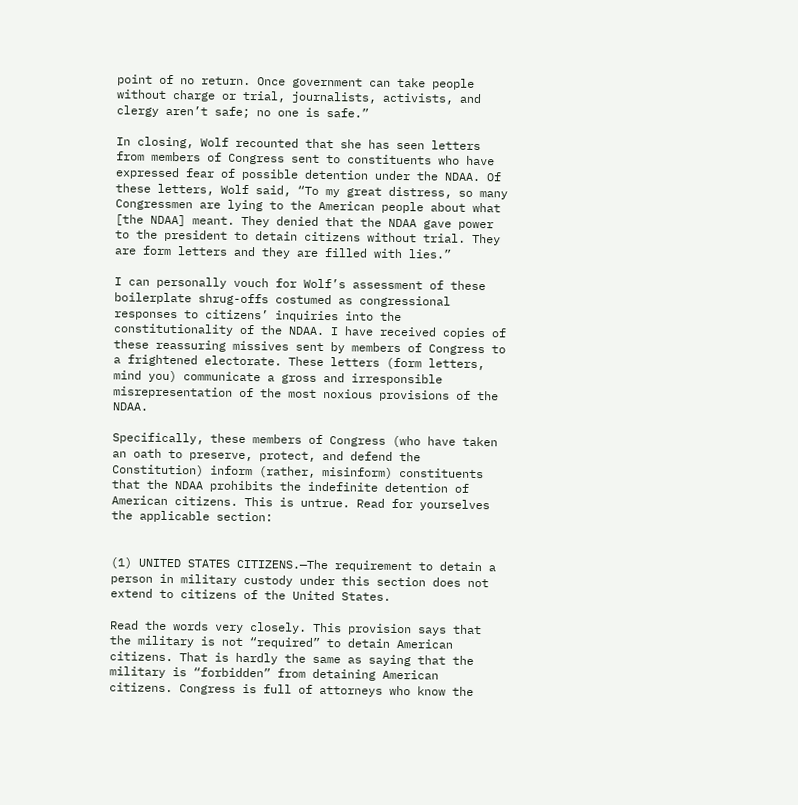point of no return. Once government can take people without charge or trial, journalists, activists, and clergy aren’t safe; no one is safe.”

In closing, Wolf recounted that she has seen letters from members of Congress sent to constituents who have expressed fear of possible detention under the NDAA. Of these letters, Wolf said, “To my great distress, so many Congressmen are lying to the American people about what [the NDAA] meant. They denied that the NDAA gave power to the president to detain citizens without trial. They are form letters and they are filled with lies.”

I can personally vouch for Wolf’s assessment of these boilerplate shrug-offs costumed as congressional responses to citizens’ inquiries into the constitutionality of the NDAA. I have received copies of these reassuring missives sent by members of Congress to a frightened electorate. These letters (form letters, mind you) communicate a gross and irresponsible misrepresentation of the most noxious provisions of the NDAA.

Specifically, these members of Congress (who have taken an oath to preserve, protect, and defend the Constitution) inform (rather, misinform) constituents that the NDAA prohibits the indefinite detention of American citizens. This is untrue. Read for yourselves the applicable section:


(1) UNITED STATES CITIZENS.—The requirement to detain a person in military custody under this section does not extend to citizens of the United States.

Read the words very closely. This provision says that the military is not “required” to detain American citizens. That is hardly the same as saying that the military is “forbidden” from detaining American citizens. Congress is full of attorneys who know the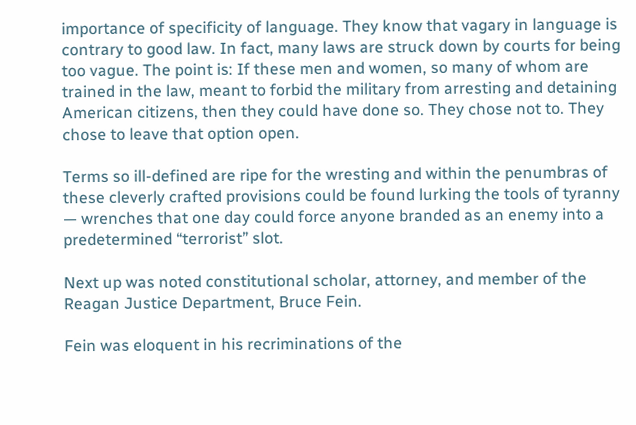importance of specificity of language. They know that vagary in language is contrary to good law. In fact, many laws are struck down by courts for being too vague. The point is: If these men and women, so many of whom are trained in the law, meant to forbid the military from arresting and detaining American citizens, then they could have done so. They chose not to. They chose to leave that option open.

Terms so ill-defined are ripe for the wresting and within the penumbras of these cleverly crafted provisions could be found lurking the tools of tyranny — wrenches that one day could force anyone branded as an enemy into a predetermined “terrorist” slot.

Next up was noted constitutional scholar, attorney, and member of the Reagan Justice Department, Bruce Fein.

Fein was eloquent in his recriminations of the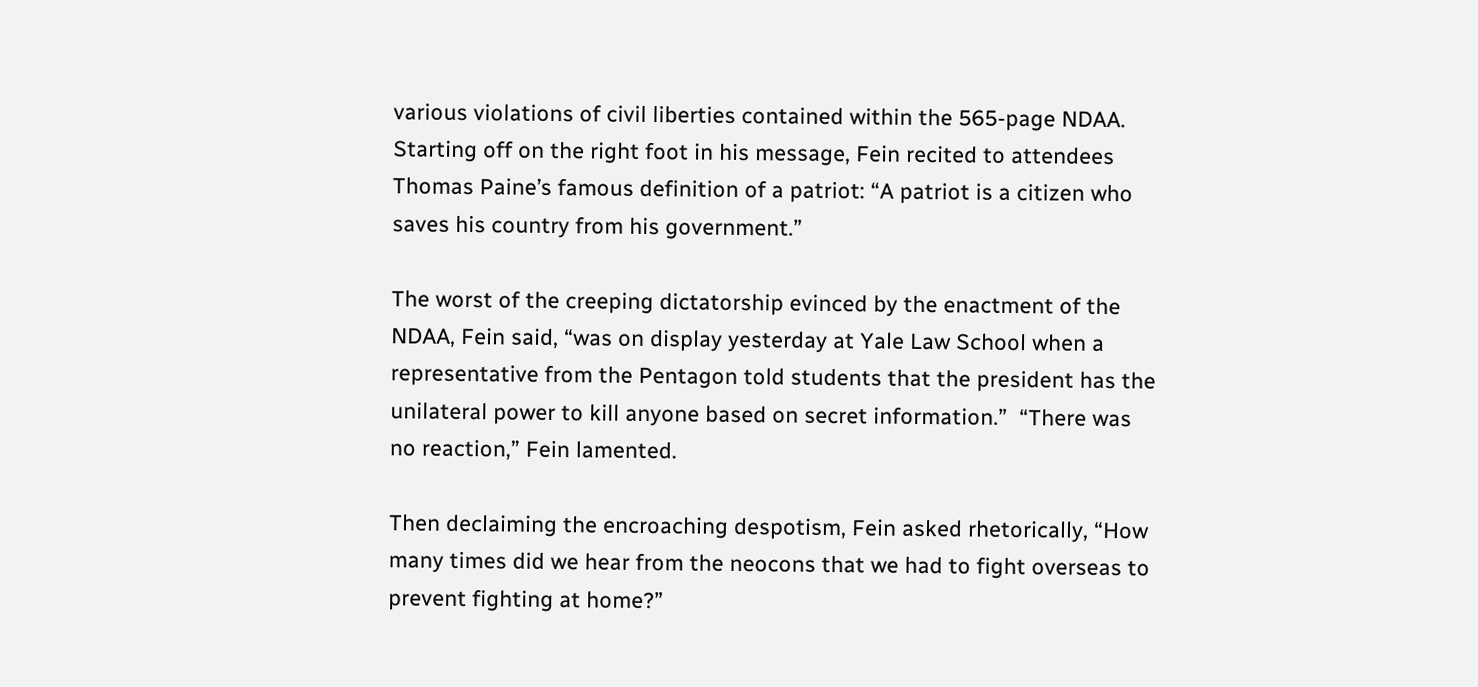various violations of civil liberties contained within the 565-page NDAA. Starting off on the right foot in his message, Fein recited to attendees Thomas Paine’s famous definition of a patriot: “A patriot is a citizen who saves his country from his government.”

The worst of the creeping dictatorship evinced by the enactment of the NDAA, Fein said, “was on display yesterday at Yale Law School when a representative from the Pentagon told students that the president has the unilateral power to kill anyone based on secret information.”  “There was no reaction,” Fein lamented.

Then declaiming the encroaching despotism, Fein asked rhetorically, “How many times did we hear from the neocons that we had to fight overseas to prevent fighting at home?”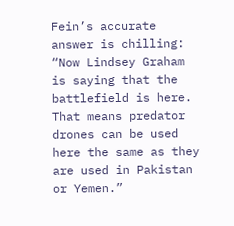Fein’s accurate answer is chilling: “Now Lindsey Graham is saying that the battlefield is here. That means predator drones can be used here the same as they are used in Pakistan or Yemen.”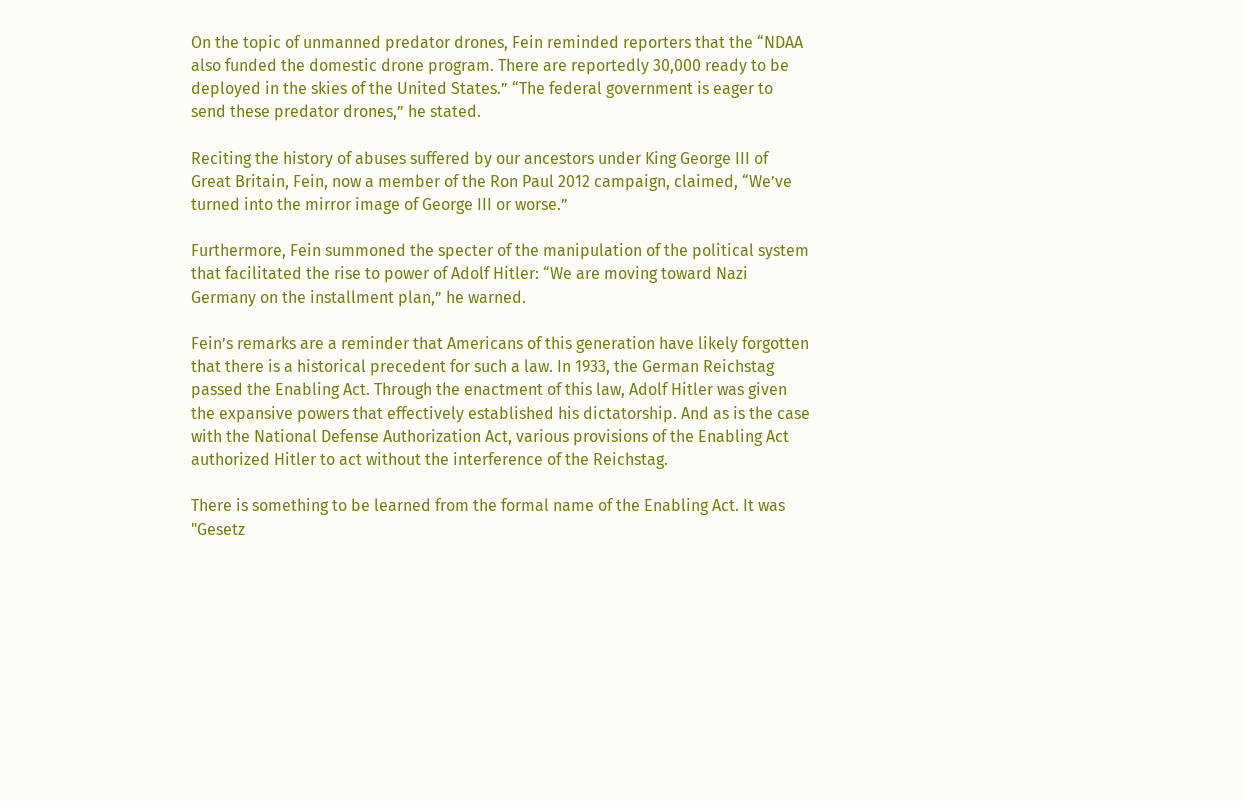On the topic of unmanned predator drones, Fein reminded reporters that the “NDAA also funded the domestic drone program. There are reportedly 30,000 ready to be deployed in the skies of the United States.” “The federal government is eager to send these predator drones,” he stated.

Reciting the history of abuses suffered by our ancestors under King George III of Great Britain, Fein, now a member of the Ron Paul 2012 campaign, claimed, “We’ve turned into the mirror image of George III or worse.”

Furthermore, Fein summoned the specter of the manipulation of the political system that facilitated the rise to power of Adolf Hitler: “We are moving toward Nazi Germany on the installment plan,” he warned.

Fein’s remarks are a reminder that Americans of this generation have likely forgotten that there is a historical precedent for such a law. In 1933, the German Reichstag passed the Enabling Act. Through the enactment of this law, Adolf Hitler was given the expansive powers that effectively established his dictatorship. And as is the case with the National Defense Authorization Act, various provisions of the Enabling Act authorized Hitler to act without the interference of the Reichstag.

There is something to be learned from the formal name of the Enabling Act. It was "Gesetz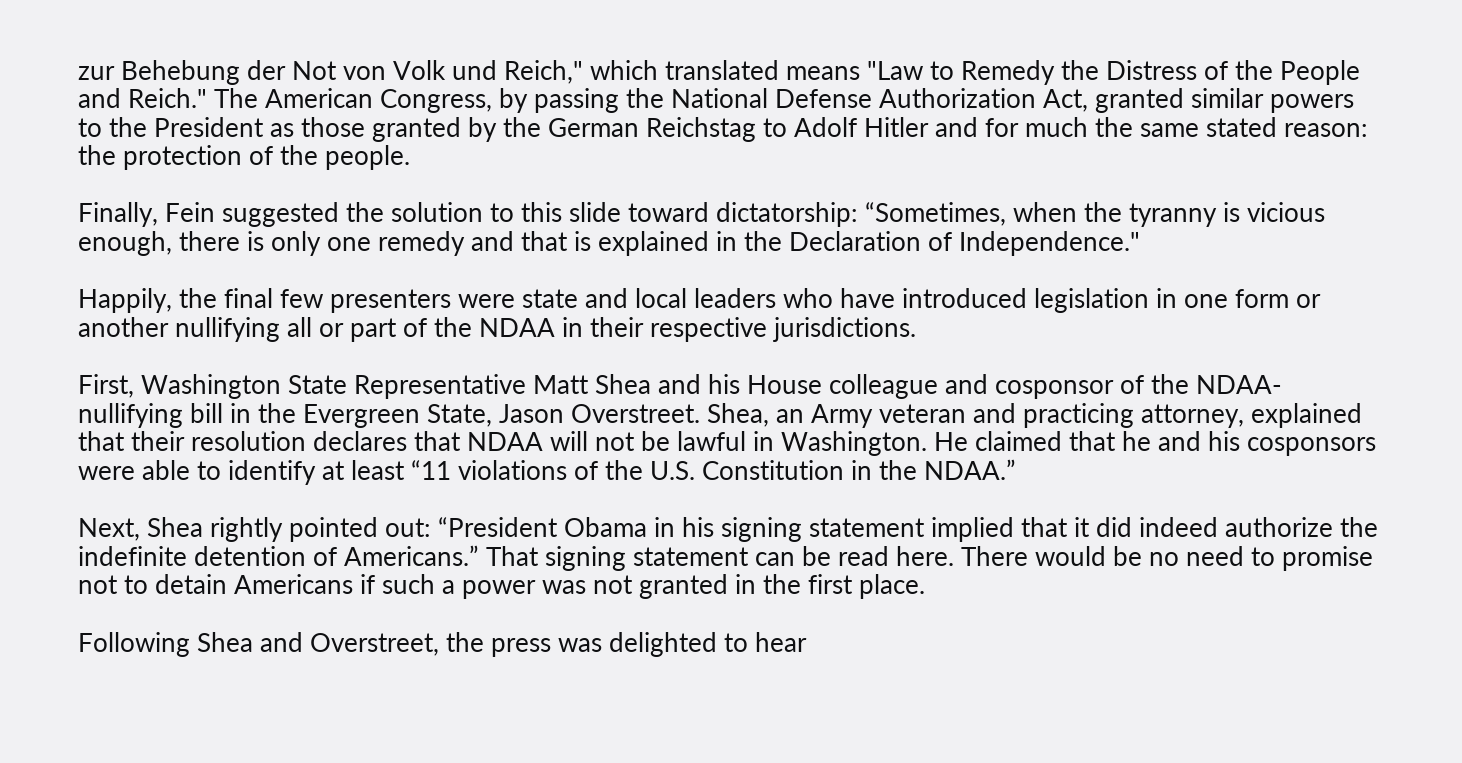zur Behebung der Not von Volk und Reich," which translated means "Law to Remedy the Distress of the People and Reich." The American Congress, by passing the National Defense Authorization Act, granted similar powers to the President as those granted by the German Reichstag to Adolf Hitler and for much the same stated reason: the protection of the people.

Finally, Fein suggested the solution to this slide toward dictatorship: “Sometimes, when the tyranny is vicious enough, there is only one remedy and that is explained in the Declaration of Independence."

Happily, the final few presenters were state and local leaders who have introduced legislation in one form or another nullifying all or part of the NDAA in their respective jurisdictions.

First, Washington State Representative Matt Shea and his House colleague and cosponsor of the NDAA-nullifying bill in the Evergreen State, Jason Overstreet. Shea, an Army veteran and practicing attorney, explained that their resolution declares that NDAA will not be lawful in Washington. He claimed that he and his cosponsors were able to identify at least “11 violations of the U.S. Constitution in the NDAA.”

Next, Shea rightly pointed out: “President Obama in his signing statement implied that it did indeed authorize the indefinite detention of Americans.” That signing statement can be read here. There would be no need to promise not to detain Americans if such a power was not granted in the first place.

Following Shea and Overstreet, the press was delighted to hear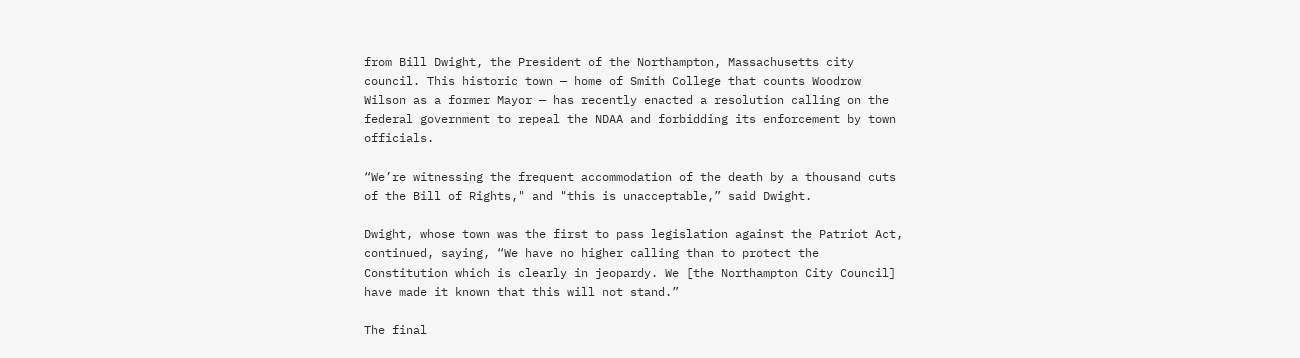from Bill Dwight, the President of the Northampton, Massachusetts city council. This historic town — home of Smith College that counts Woodrow Wilson as a former Mayor — has recently enacted a resolution calling on the federal government to repeal the NDAA and forbidding its enforcement by town officials.

“We’re witnessing the frequent accommodation of the death by a thousand cuts of the Bill of Rights," and "this is unacceptable,” said Dwight.

Dwight, whose town was the first to pass legislation against the Patriot Act, continued, saying, “We have no higher calling than to protect the Constitution which is clearly in jeopardy. We [the Northampton City Council] have made it known that this will not stand.”

The final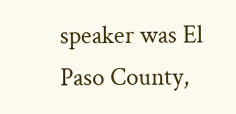speaker was El Paso County,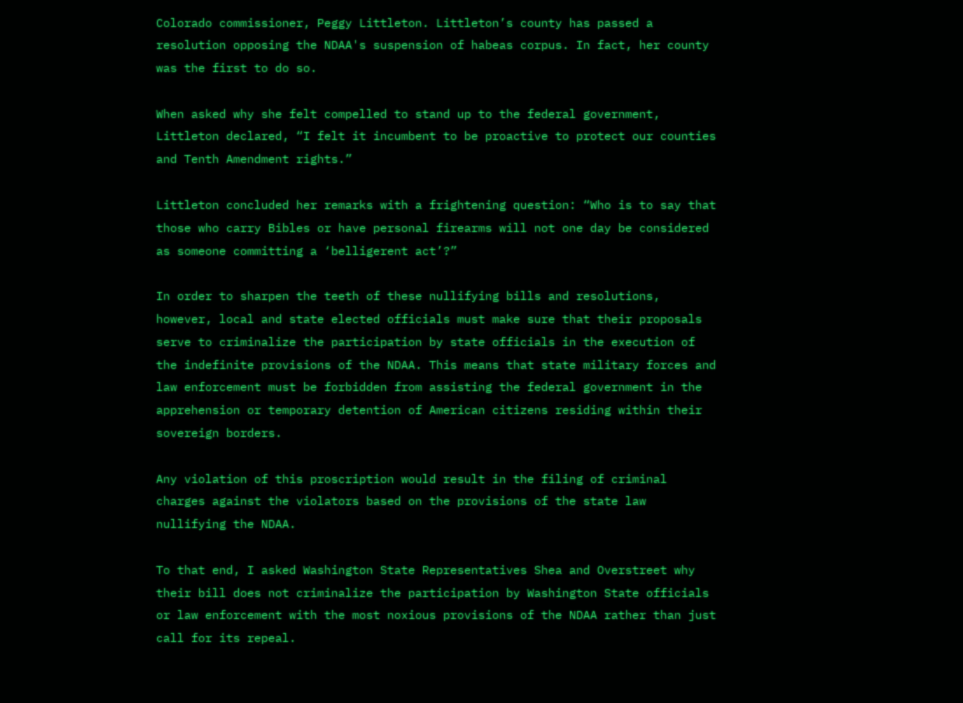Colorado commissioner, Peggy Littleton. Littleton’s county has passed a resolution opposing the NDAA's suspension of habeas corpus. In fact, her county was the first to do so.

When asked why she felt compelled to stand up to the federal government, Littleton declared, “I felt it incumbent to be proactive to protect our counties and Tenth Amendment rights.”

Littleton concluded her remarks with a frightening question: “Who is to say that those who carry Bibles or have personal firearms will not one day be considered as someone committing a ‘belligerent act’?”

In order to sharpen the teeth of these nullifying bills and resolutions, however, local and state elected officials must make sure that their proposals serve to criminalize the participation by state officials in the execution of the indefinite provisions of the NDAA. This means that state military forces and law enforcement must be forbidden from assisting the federal government in the apprehension or temporary detention of American citizens residing within their sovereign borders.

Any violation of this proscription would result in the filing of criminal charges against the violators based on the provisions of the state law nullifying the NDAA.

To that end, I asked Washington State Representatives Shea and Overstreet why their bill does not criminalize the participation by Washington State officials or law enforcement with the most noxious provisions of the NDAA rather than just call for its repeal.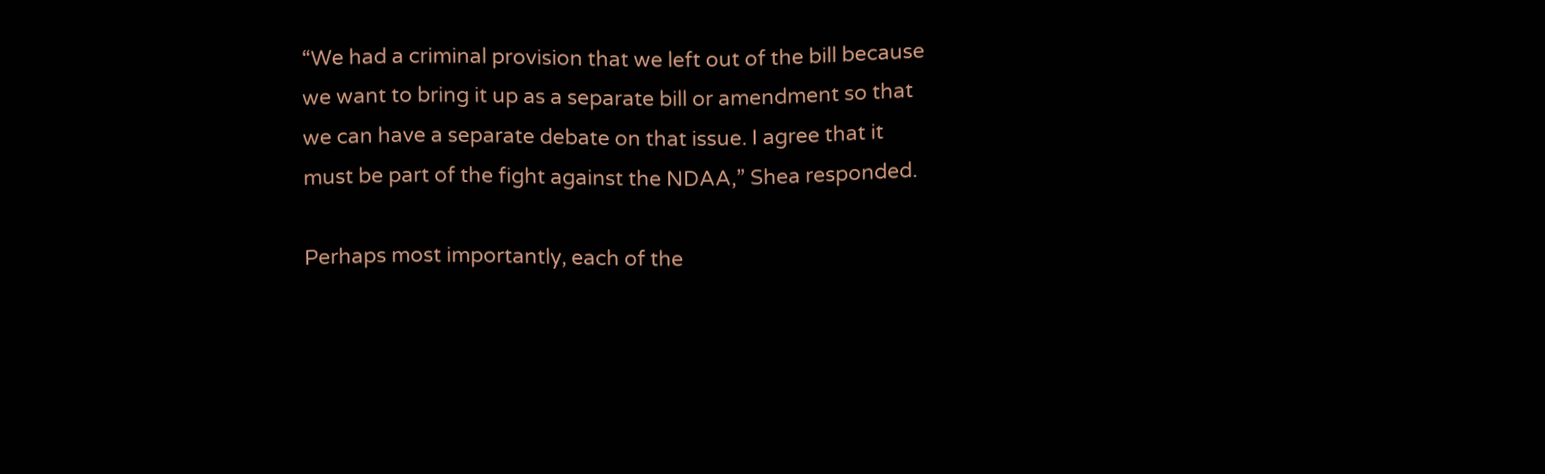“We had a criminal provision that we left out of the bill because we want to bring it up as a separate bill or amendment so that we can have a separate debate on that issue. I agree that it must be part of the fight against the NDAA,” Shea responded.

Perhaps most importantly, each of the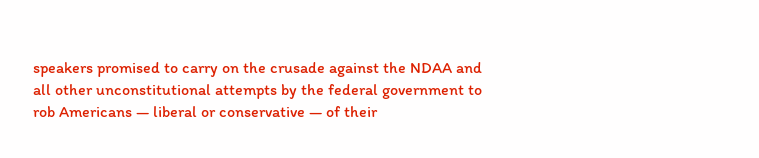speakers promised to carry on the crusade against the NDAA and all other unconstitutional attempts by the federal government to rob Americans — liberal or conservative — of their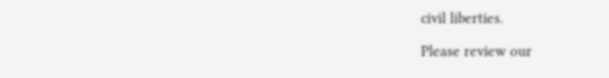civil liberties.

Please review our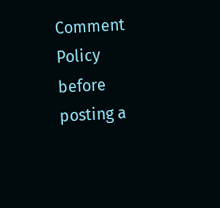Comment Policy before posting a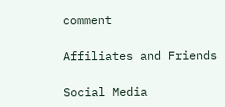comment

Affiliates and Friends

Social Media